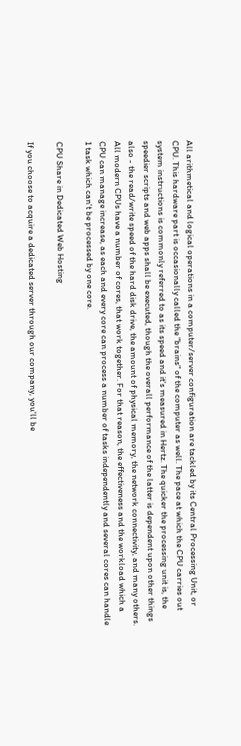All arithmetical and logical operations in a computer/server configuration are tackled by its Central Processing Unit, or CPU. This hardware part is occasionally called the "brains" of the computer as well. The pace at which the CPU carries out system instructions is commonly referred to as its speed and it's measured in Hertz. The quicker the processing unit is, the speedier scripts and web apps shall be executed, though the overall performance of the latter is dependent upon other things also - the read/write speed of the hard disk drive, the amount of physical memory, the network connectivity, and many others. All modern CPUs have a number of cores, that work together. For that reason, the effectiveness and the workload which a CPU can manage increase, as each and every core can process a number of tasks independently and several cores can handle 1 task which can't be processed by one core.

CPU Share in Dedicated Web Hosting

If you choose to acquire a dedicated server through our company, you'll be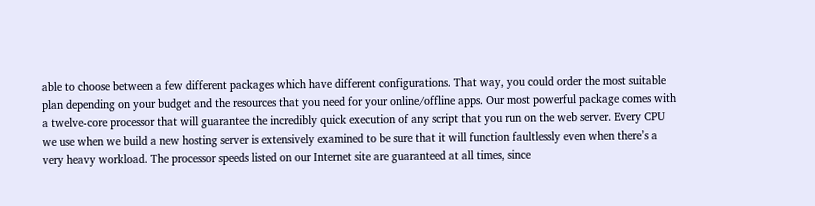able to choose between a few different packages which have different configurations. That way, you could order the most suitable plan depending on your budget and the resources that you need for your online/offline apps. Our most powerful package comes with a twelve-core processor that will guarantee the incredibly quick execution of any script that you run on the web server. Every CPU we use when we build a new hosting server is extensively examined to be sure that it will function faultlessly even when there’s a very heavy workload. The processor speeds listed on our Internet site are guaranteed at all times, since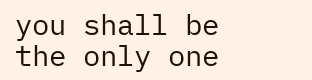you shall be the only one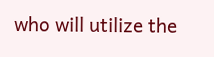who will utilize the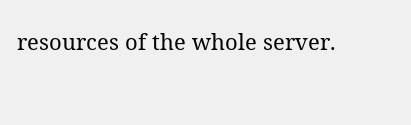resources of the whole server.